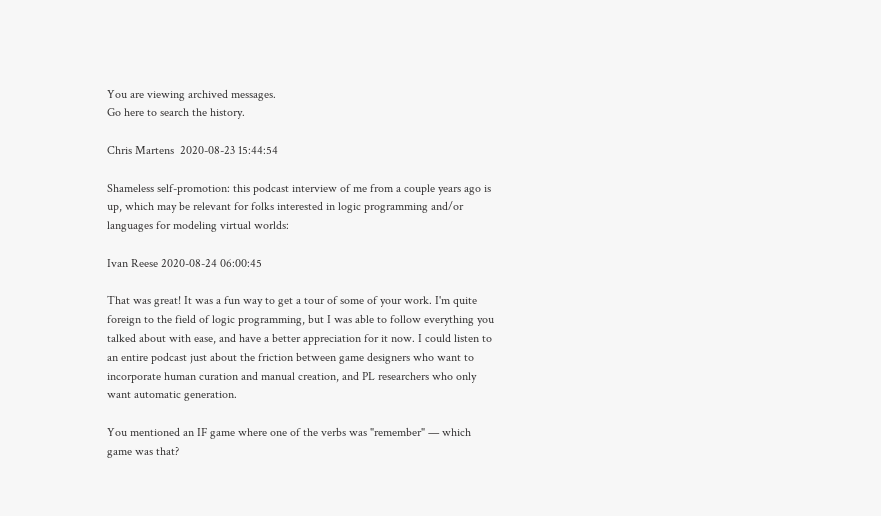You are viewing archived messages.
Go here to search the history.

Chris Martens  2020-08-23 15:44:54

Shameless self-promotion: this podcast interview of me from a couple years ago is up, which may be relevant for folks interested in logic programming and/or languages for modeling virtual worlds:

Ivan Reese 2020-08-24 06:00:45

That was great! It was a fun way to get a tour of some of your work. I'm quite foreign to the field of logic programming, but I was able to follow everything you talked about with ease, and have a better appreciation for it now. I could listen to an entire podcast just about the friction between game designers who want to incorporate human curation and manual creation, and PL researchers who only want automatic generation.

You mentioned an IF game where one of the verbs was "remember" — which game was that?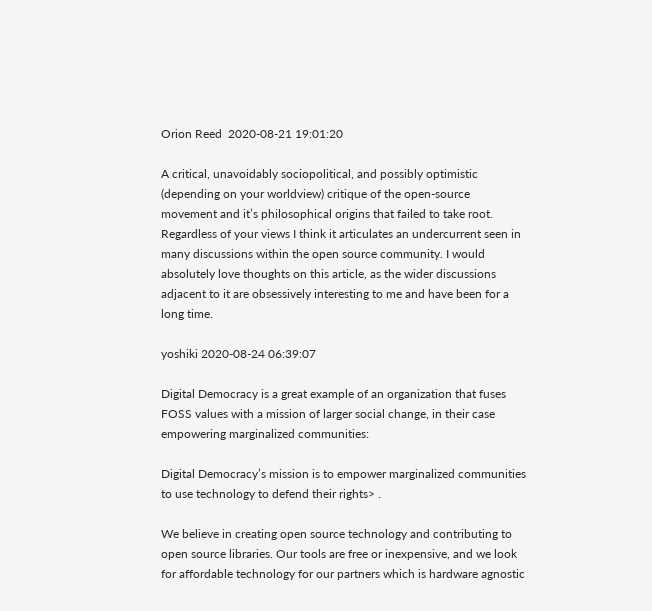Orion Reed  2020-08-21 19:01:20

A critical, unavoidably sociopolitical, and possibly optimistic (depending on your worldview) critique of the open-source movement and it’s philosophical origins that failed to take root. Regardless of your views I think it articulates an undercurrent seen in many discussions within the open source community. I would absolutely love thoughts on this article, as the wider discussions adjacent to it are obsessively interesting to me and have been for a long time.

yoshiki 2020-08-24 06:39:07

Digital Democracy is a great example of an organization that fuses FOSS values with a mission of larger social change, in their case empowering marginalized communities:

Digital Democracy’s mission is to empower marginalized communities to use technology to defend their rights> .

We believe in creating open source technology and contributing to open source libraries. Our tools are free or inexpensive, and we look for affordable technology for our partners which is hardware agnostic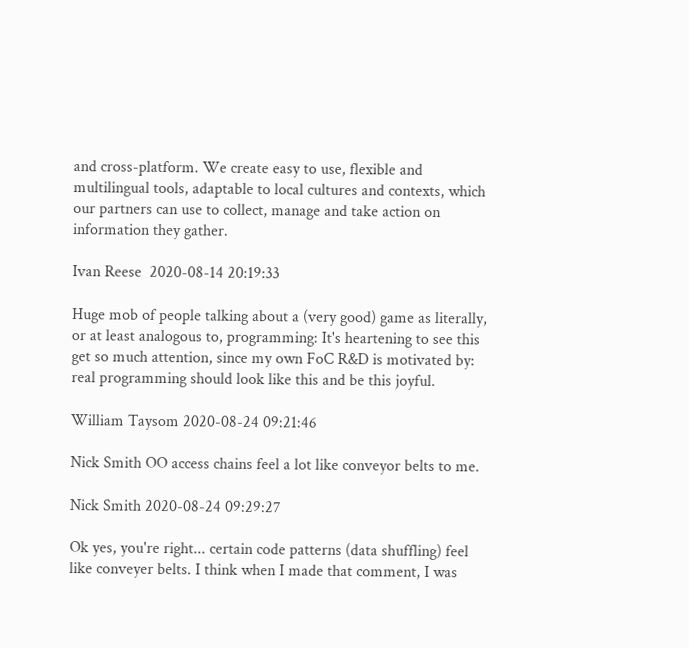and cross-platform. We create easy to use, flexible and multilingual tools, adaptable to local cultures and contexts, which our partners can use to collect, manage and take action on information they gather.

Ivan Reese  2020-08-14 20:19:33

Huge mob of people talking about a (very good) game as literally, or at least analogous to, programming: It's heartening to see this get so much attention, since my own FoC R&D is motivated by: real programming should look like this and be this joyful.

William Taysom 2020-08-24 09:21:46

Nick Smith OO access chains feel a lot like conveyor belts to me.

Nick Smith 2020-08-24 09:29:27

Ok yes, you're right... certain code patterns (data shuffling) feel like conveyer belts. I think when I made that comment, I was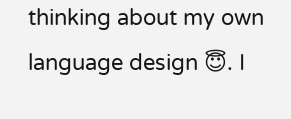thinking about my own language design 😇. I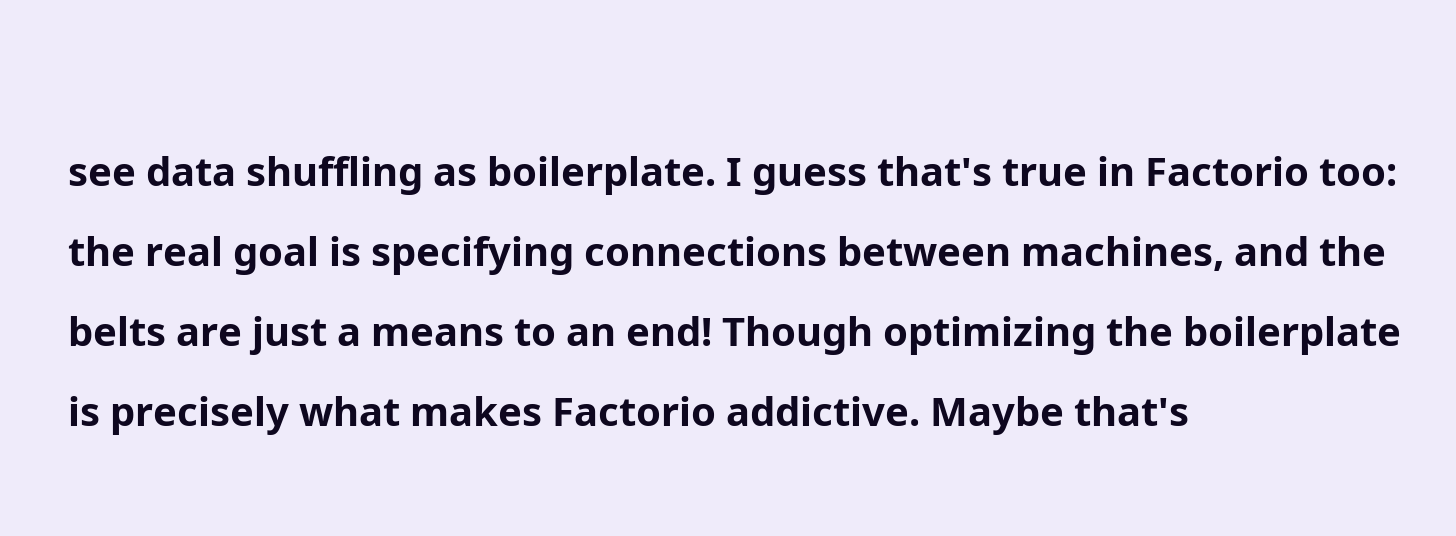see data shuffling as boilerplate. I guess that's true in Factorio too: the real goal is specifying connections between machines, and the belts are just a means to an end! Though optimizing the boilerplate is precisely what makes Factorio addictive. Maybe that's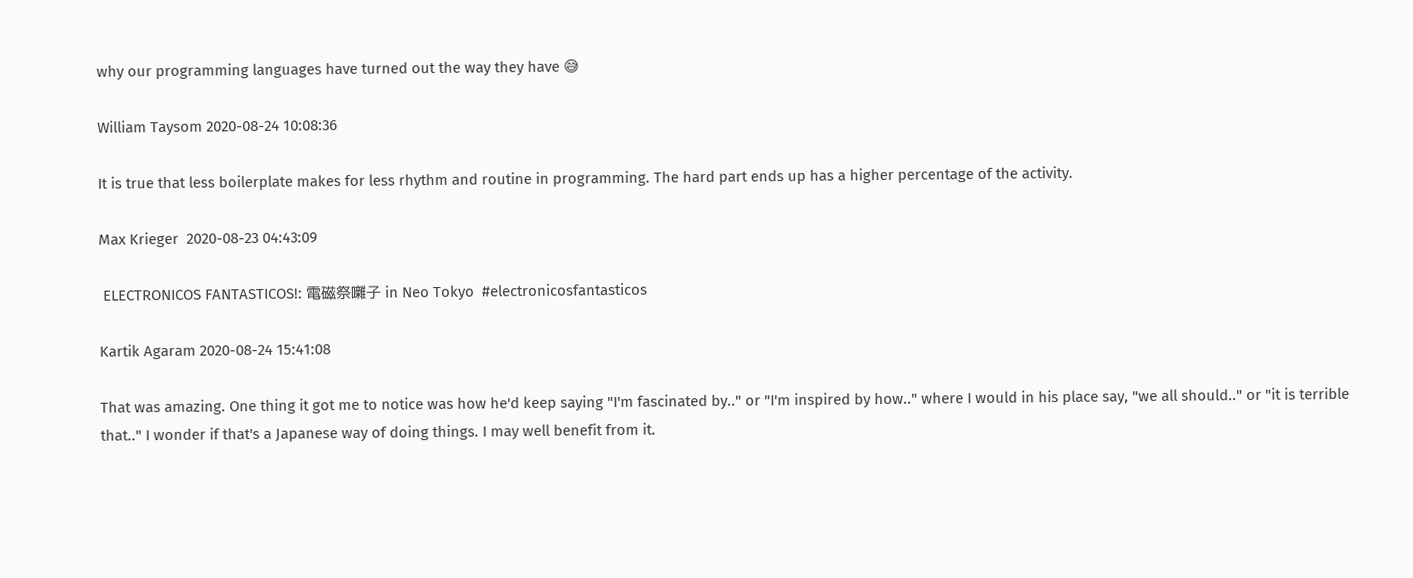why our programming languages have turned out the way they have 😅

William Taysom 2020-08-24 10:08:36

It is true that less boilerplate makes for less rhythm and routine in programming. The hard part ends up has a higher percentage of the activity.

Max Krieger  2020-08-23 04:43:09

 ELECTRONICOS FANTASTICOS!: 電磁祭囃子 in Neo Tokyo  #electronicosfantasticos

Kartik Agaram 2020-08-24 15:41:08

That was amazing. One thing it got me to notice was how he'd keep saying "I'm fascinated by.." or "I'm inspired by how.." where I would in his place say, "we all should.." or "it is terrible that.." I wonder if that's a Japanese way of doing things. I may well benefit from it.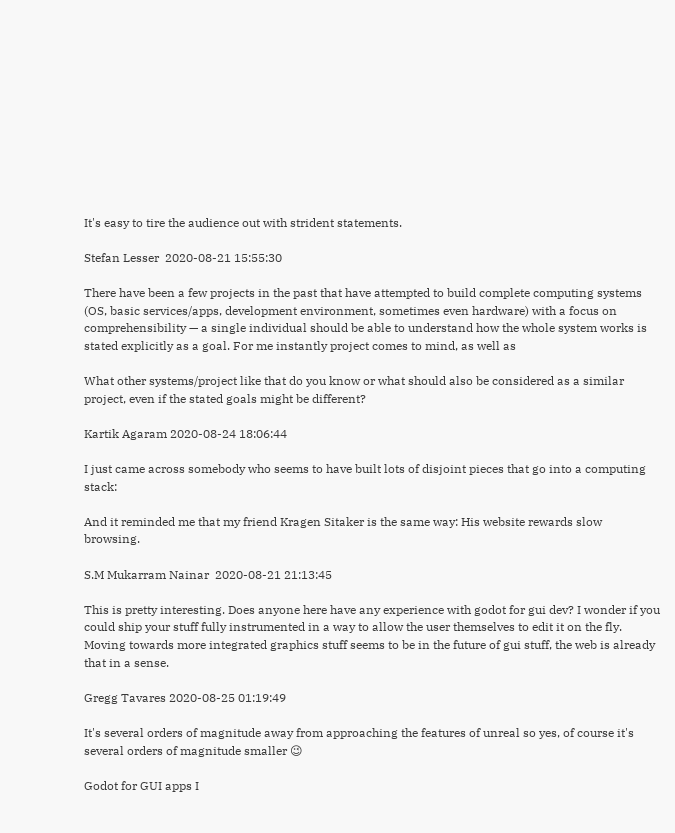It's easy to tire the audience out with strident statements.

Stefan Lesser  2020-08-21 15:55:30

There have been a few projects in the past that have attempted to build complete computing systems (OS, basic services/apps, development environment, sometimes even hardware) with a focus on comprehensibility — a single individual should be able to understand how the whole system works is stated explicitly as a goal. For me instantly project comes to mind, as well as

What other systems/project like that do you know or what should also be considered as a similar project, even if the stated goals might be different?

Kartik Agaram 2020-08-24 18:06:44

I just came across somebody who seems to have built lots of disjoint pieces that go into a computing stack:

And it reminded me that my friend Kragen Sitaker is the same way: His website rewards slow browsing.

S.M Mukarram Nainar  2020-08-21 21:13:45

This is pretty interesting. Does anyone here have any experience with godot for gui dev? I wonder if you could ship your stuff fully instrumented in a way to allow the user themselves to edit it on the fly. Moving towards more integrated graphics stuff seems to be in the future of gui stuff, the web is already that in a sense.

Gregg Tavares 2020-08-25 01:19:49

It's several orders of magnitude away from approaching the features of unreal so yes, of course it's several orders of magnitude smaller 😉

Godot for GUI apps I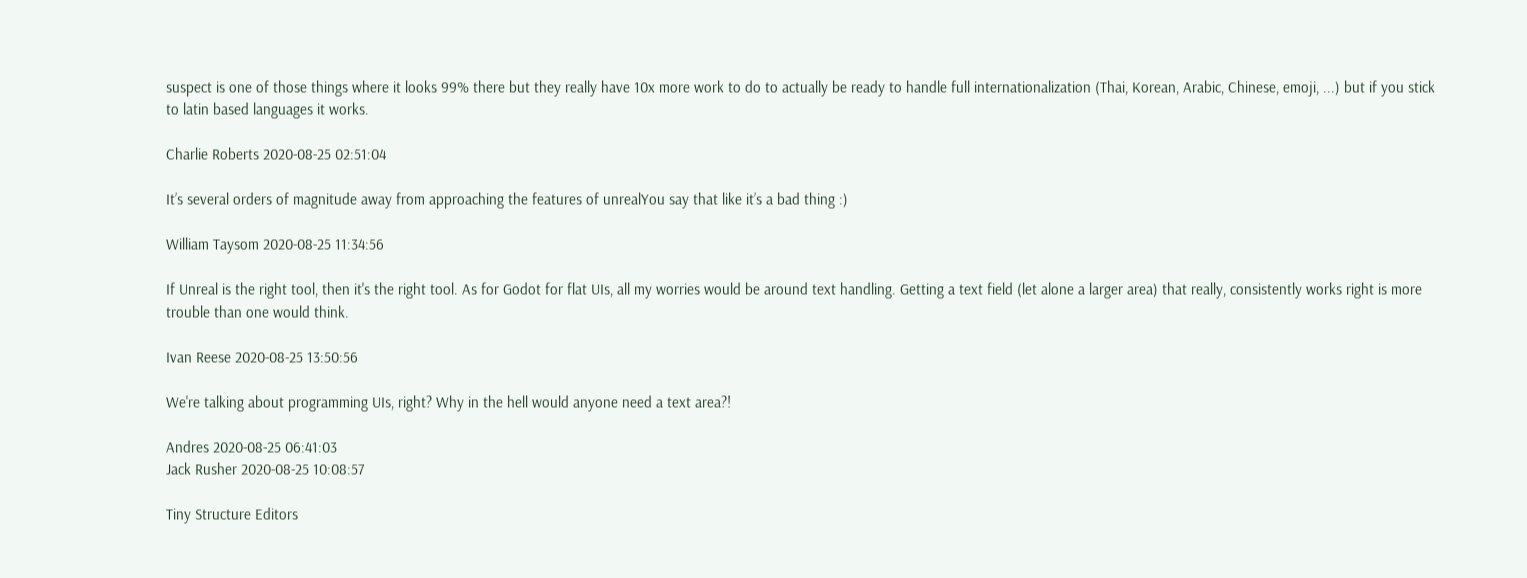suspect is one of those things where it looks 99% there but they really have 10x more work to do to actually be ready to handle full internationalization (Thai, Korean, Arabic, Chinese, emoji, ...) but if you stick to latin based languages it works.

Charlie Roberts 2020-08-25 02:51:04

It’s several orders of magnitude away from approaching the features of unrealYou say that like it’s a bad thing :)

William Taysom 2020-08-25 11:34:56

If Unreal is the right tool, then it's the right tool. As for Godot for flat UIs, all my worries would be around text handling. Getting a text field (let alone a larger area) that really, consistently works right is more trouble than one would think.

Ivan Reese 2020-08-25 13:50:56

We're talking about programming UIs, right? Why in the hell would anyone need a text area?!

Andres 2020-08-25 06:41:03
Jack Rusher 2020-08-25 10:08:57

Tiny Structure Editors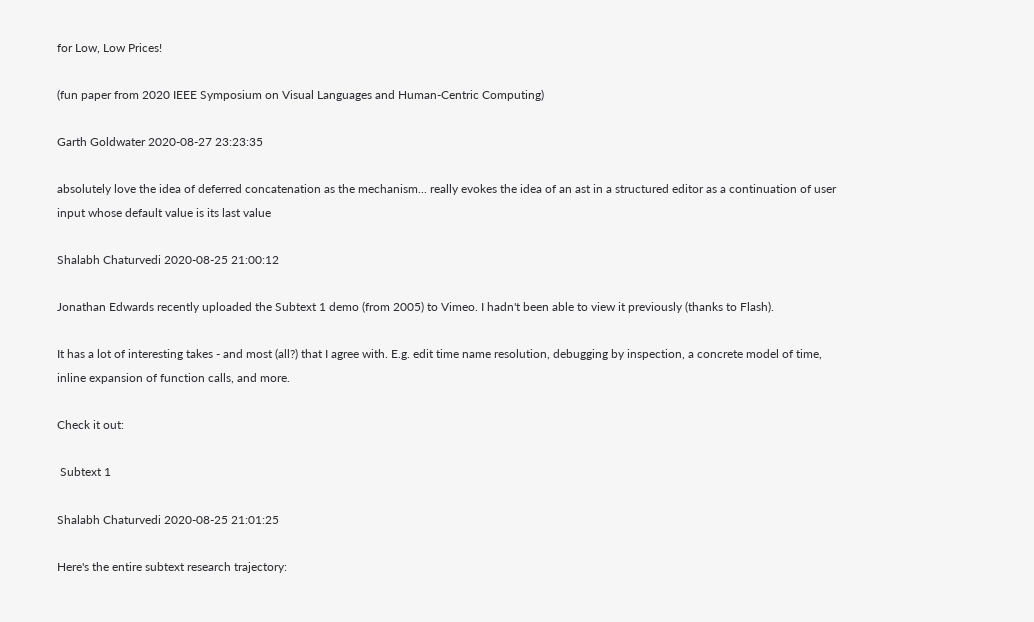for Low, Low Prices!

(fun paper from 2020 IEEE Symposium on Visual Languages and Human-Centric Computing)

Garth Goldwater 2020-08-27 23:23:35

absolutely love the idea of deferred concatenation as the mechanism... really evokes the idea of an ast in a structured editor as a continuation of user input whose default value is its last value

Shalabh Chaturvedi 2020-08-25 21:00:12

Jonathan Edwards recently uploaded the Subtext 1 demo (from 2005) to Vimeo. I hadn't been able to view it previously (thanks to Flash).

It has a lot of interesting takes - and most (all?) that I agree with. E.g. edit time name resolution, debugging by inspection, a concrete model of time, inline expansion of function calls, and more.

Check it out:

 Subtext 1

Shalabh Chaturvedi 2020-08-25 21:01:25

Here's the entire subtext research trajectory: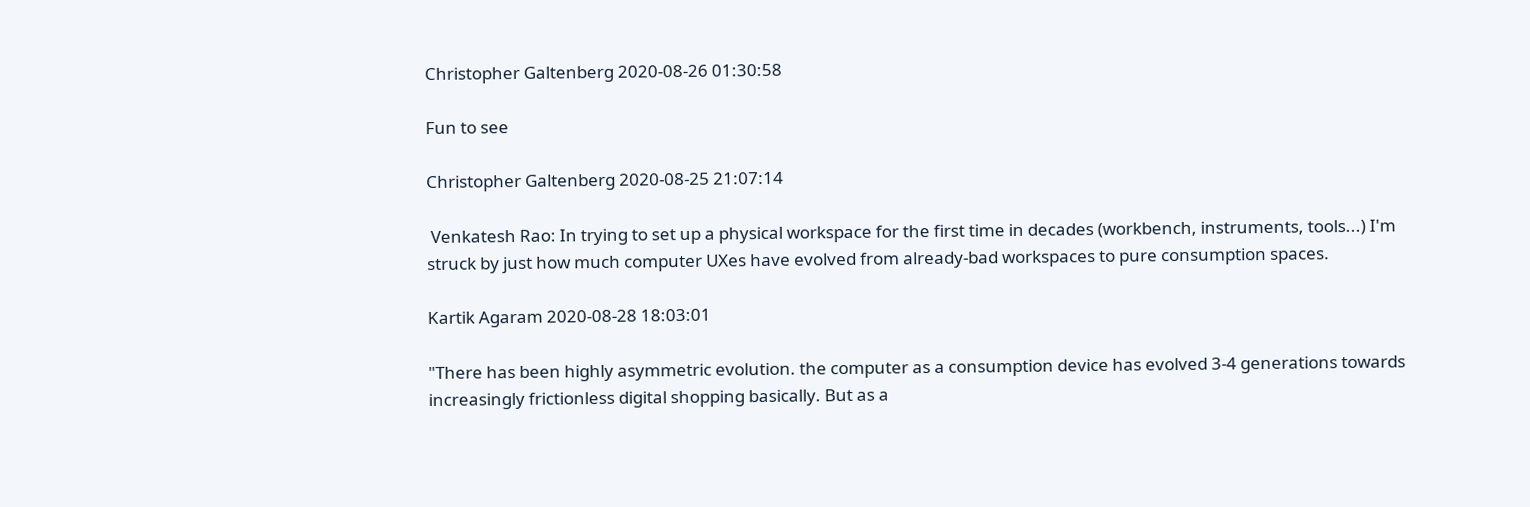Christopher Galtenberg 2020-08-26 01:30:58

Fun to see

Christopher Galtenberg 2020-08-25 21:07:14

 Venkatesh Rao: In trying to set up a physical workspace for the first time in decades (workbench, instruments, tools...) I'm struck by just how much computer UXes have evolved from already-bad workspaces to pure consumption spaces.

Kartik Agaram 2020-08-28 18:03:01

"There has been highly asymmetric evolution. the computer as a consumption device has evolved 3-4 generations towards increasingly frictionless digital shopping basically. But as a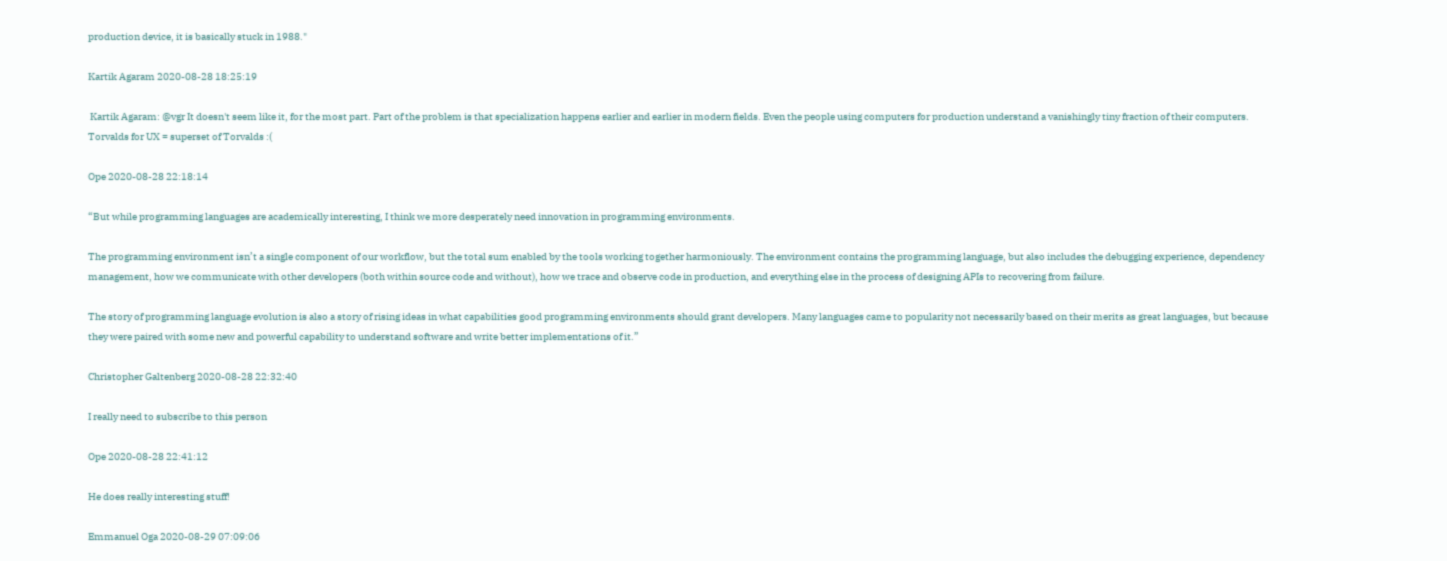production device, it is basically stuck in 1988."

Kartik Agaram 2020-08-28 18:25:19

 Kartik Agaram: @vgr It doesn't seem like it, for the most part. Part of the problem is that specialization happens earlier and earlier in modern fields. Even the people using computers for production understand a vanishingly tiny fraction of their computers. Torvalds for UX = superset of Torvalds :(

Ope 2020-08-28 22:18:14

“But while programming languages are academically interesting, I think we more desperately need innovation in programming environments.

The programming environment isn’t a single component of our workflow, but the total sum enabled by the tools working together harmoniously. The environment contains the programming language, but also includes the debugging experience, dependency management, how we communicate with other developers (both within source code and without), how we trace and observe code in production, and everything else in the process of designing APIs to recovering from failure.

The story of programming language evolution is also a story of rising ideas in what capabilities good programming environments should grant developers. Many languages came to popularity not necessarily based on their merits as great languages, but because they were paired with some new and powerful capability to understand software and write better implementations of it.”

Christopher Galtenberg 2020-08-28 22:32:40

I really need to subscribe to this person

Ope 2020-08-28 22:41:12

He does really interesting stuff!

Emmanuel Oga 2020-08-29 07:09:06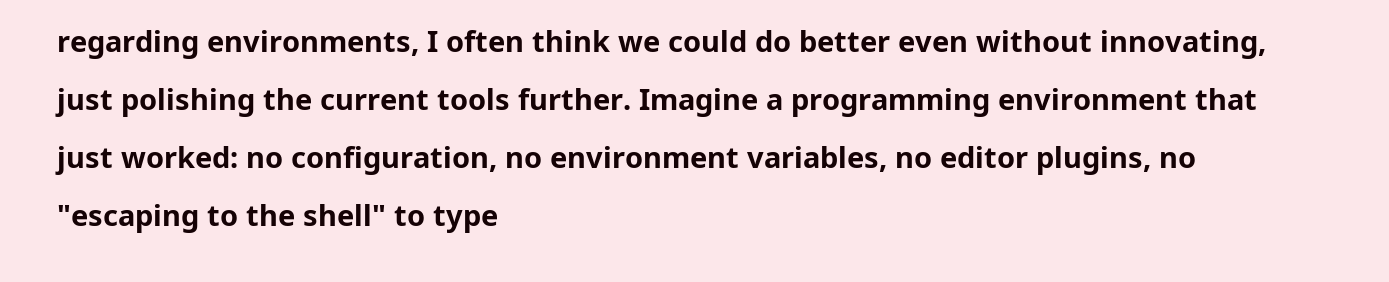regarding environments, I often think we could do better even without innovating, just polishing the current tools further. Imagine a programming environment that just worked: no configuration, no environment variables, no editor plugins, no "escaping to the shell" to type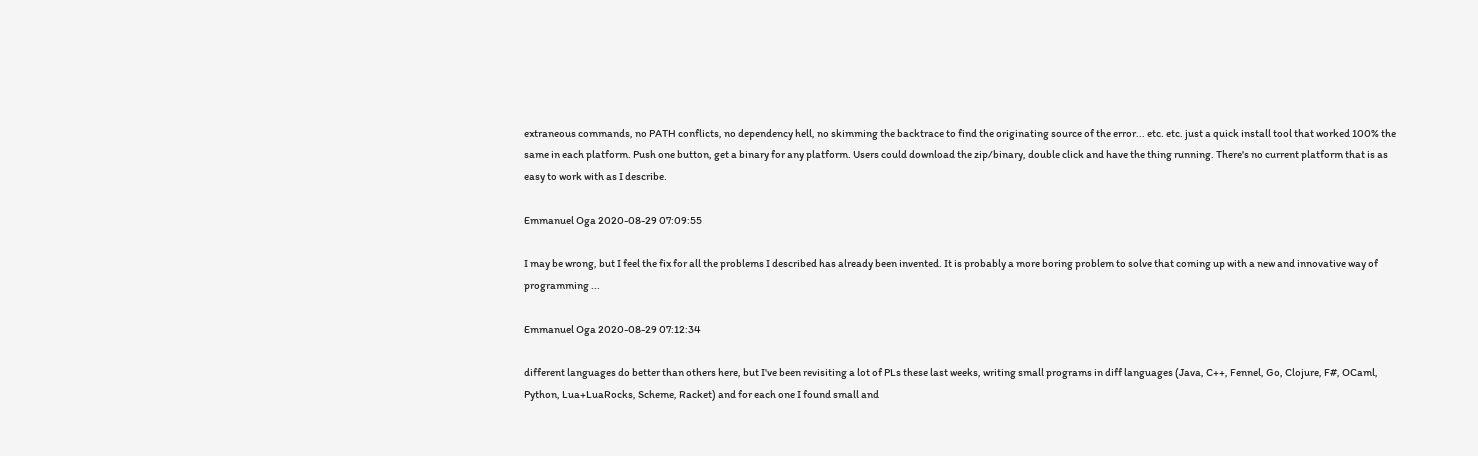extraneous commands, no PATH conflicts, no dependency hell, no skimming the backtrace to find the originating source of the error... etc. etc. just a quick install tool that worked 100% the same in each platform. Push one button, get a binary for any platform. Users could download the zip/binary, double click and have the thing running. There's no current platform that is as easy to work with as I describe.

Emmanuel Oga 2020-08-29 07:09:55

I may be wrong, but I feel the fix for all the problems I described has already been invented. It is probably a more boring problem to solve that coming up with a new and innovative way of programming ...

Emmanuel Oga 2020-08-29 07:12:34

different languages do better than others here, but I've been revisiting a lot of PLs these last weeks, writing small programs in diff languages (Java, C++, Fennel, Go, Clojure, F#, OCaml, Python, Lua+LuaRocks, Scheme, Racket) and for each one I found small and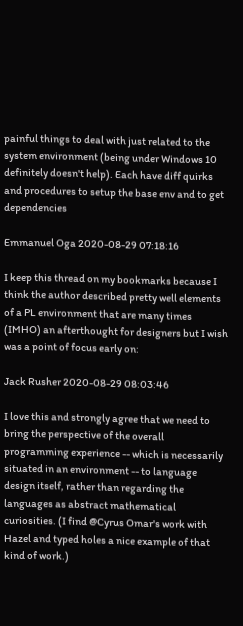painful things to deal with just related to the system environment (being under Windows 10 definitely doesn't help). Each have diff quirks and procedures to setup the base env and to get dependencies

Emmanuel Oga 2020-08-29 07:18:16

I keep this thread on my bookmarks because I think the author described pretty well elements of a PL environment that are many times (IMHO) an afterthought for designers but I wish was a point of focus early on:

Jack Rusher 2020-08-29 08:03:46

I love this and strongly agree that we need to bring the perspective of the overall programming experience -- which is necessarily situated in an environment -- to language design itself, rather than regarding the languages as abstract mathematical curiosities. (I find @Cyrus Omar's work with Hazel and typed holes a nice example of that kind of work.)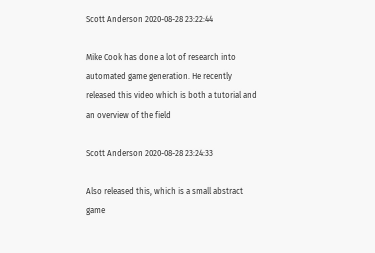Scott Anderson 2020-08-28 23:22:44

Mike Cook has done a lot of research into automated game generation. He recently released this video which is both a tutorial and an overview of the field

Scott Anderson 2020-08-28 23:24:33

Also released this, which is a small abstract game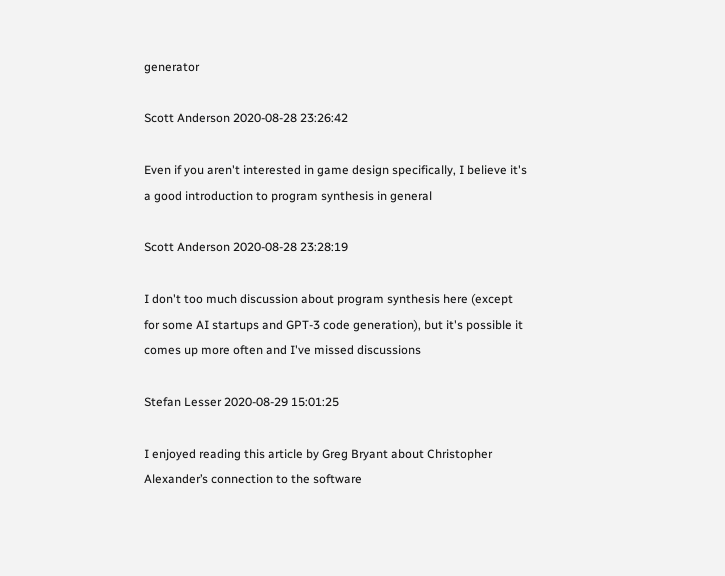generator

Scott Anderson 2020-08-28 23:26:42

Even if you aren't interested in game design specifically, I believe it's a good introduction to program synthesis in general

Scott Anderson 2020-08-28 23:28:19

I don't too much discussion about program synthesis here (except for some AI startups and GPT-3 code generation), but it's possible it comes up more often and I've missed discussions

Stefan Lesser 2020-08-29 15:01:25

I enjoyed reading this article by Greg Bryant about Christopher Alexander’s connection to the software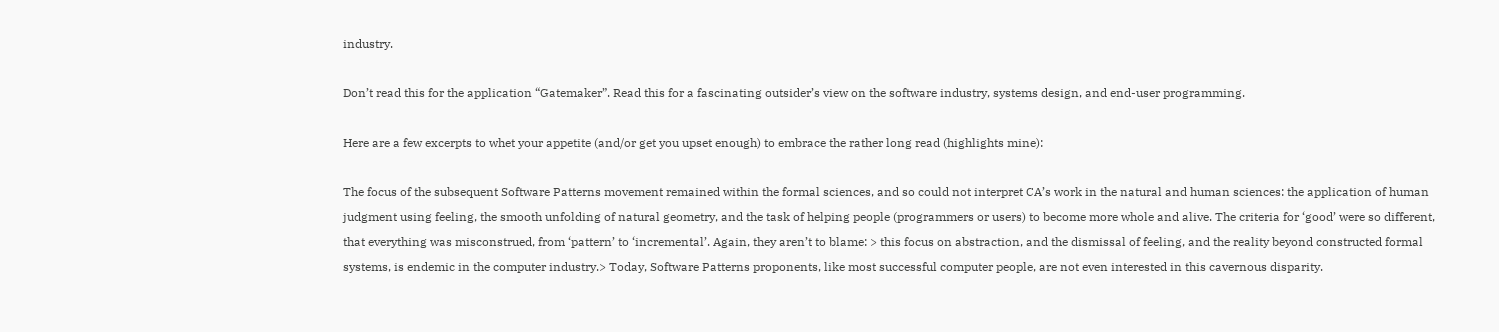industry.

Don’t read this for the application “Gatemaker”. Read this for a fascinating outsider’s view on the software industry, systems design, and end-user programming.

Here are a few excerpts to whet your appetite (and/or get you upset enough) to embrace the rather long read (highlights mine):

The focus of the subsequent Software Patterns movement remained within the formal sciences, and so could not interpret CA’s work in the natural and human sciences: the application of human judgment using feeling, the smooth unfolding of natural geometry, and the task of helping people (programmers or users) to become more whole and alive. The criteria for ‘good’ were so different, that everything was misconstrued, from ‘pattern’ to ‘incremental’. Again, they aren’t to blame: > this focus on abstraction, and the dismissal of feeling, and the reality beyond constructed formal systems, is endemic in the computer industry.> Today, Software Patterns proponents, like most successful computer people, are not even interested in this cavernous disparity.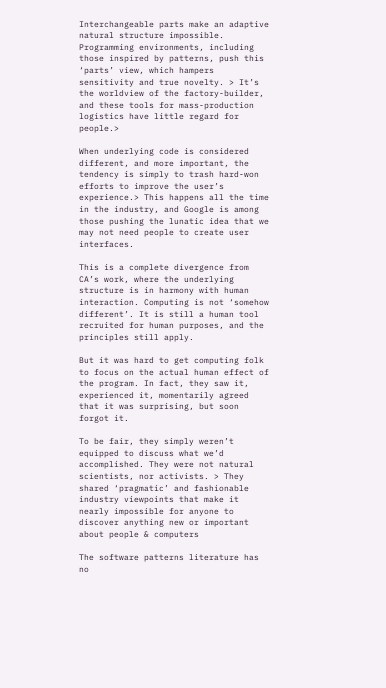Interchangeable parts make an adaptive natural structure impossible. Programming environments, including those inspired by patterns, push this ‘parts’ view, which hampers sensitivity and true novelty. > It’s the worldview of the factory-builder, and these tools for mass-production logistics have little regard for people.>

When underlying code is considered different, and more important, the tendency is simply to trash hard-won efforts to improve the user’s experience.> This happens all the time in the industry, and Google is among those pushing the lunatic idea that we may not need people to create user interfaces.

This is a complete divergence from CA’s work, where the underlying structure is in harmony with human interaction. Computing is not ‘somehow different’. It is still a human tool recruited for human purposes, and the principles still apply.

But it was hard to get computing folk to focus on the actual human effect of the program. In fact, they saw it, experienced it, momentarily agreed that it was surprising, but soon forgot it.

To be fair, they simply weren’t equipped to discuss what we’d accomplished. They were not natural scientists, nor activists. > They shared ‘pragmatic’ and fashionable industry viewpoints that make it nearly impossible for anyone to discover anything new or important about people & computers

The software patterns literature has no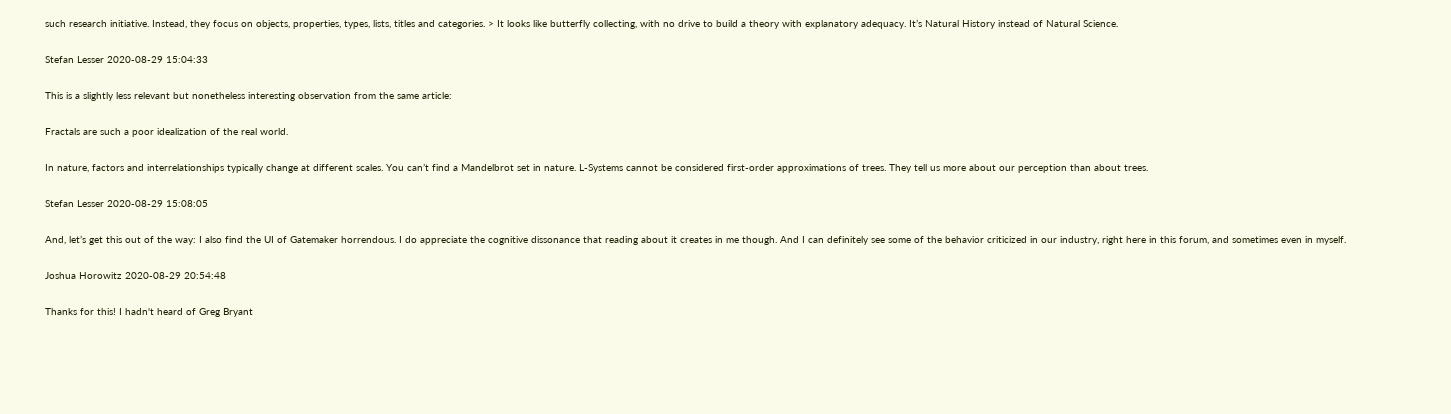such research initiative. Instead, they focus on objects, properties, types, lists, titles and categories. > It looks like butterfly collecting, with no drive to build a theory with explanatory adequacy. It’s Natural History instead of Natural Science.

Stefan Lesser 2020-08-29 15:04:33

This is a slightly less relevant but nonetheless interesting observation from the same article:

Fractals are such a poor idealization of the real world.

In nature, factors and interrelationships typically change at different scales. You can’t find a Mandelbrot set in nature. L-Systems cannot be considered first-order approximations of trees. They tell us more about our perception than about trees.

Stefan Lesser 2020-08-29 15:08:05

And, let’s get this out of the way: I also find the UI of Gatemaker horrendous. I do appreciate the cognitive dissonance that reading about it creates in me though. And I can definitely see some of the behavior criticized in our industry, right here in this forum, and sometimes even in myself.

Joshua Horowitz 2020-08-29 20:54:48

Thanks for this! I hadn't heard of Greg Bryant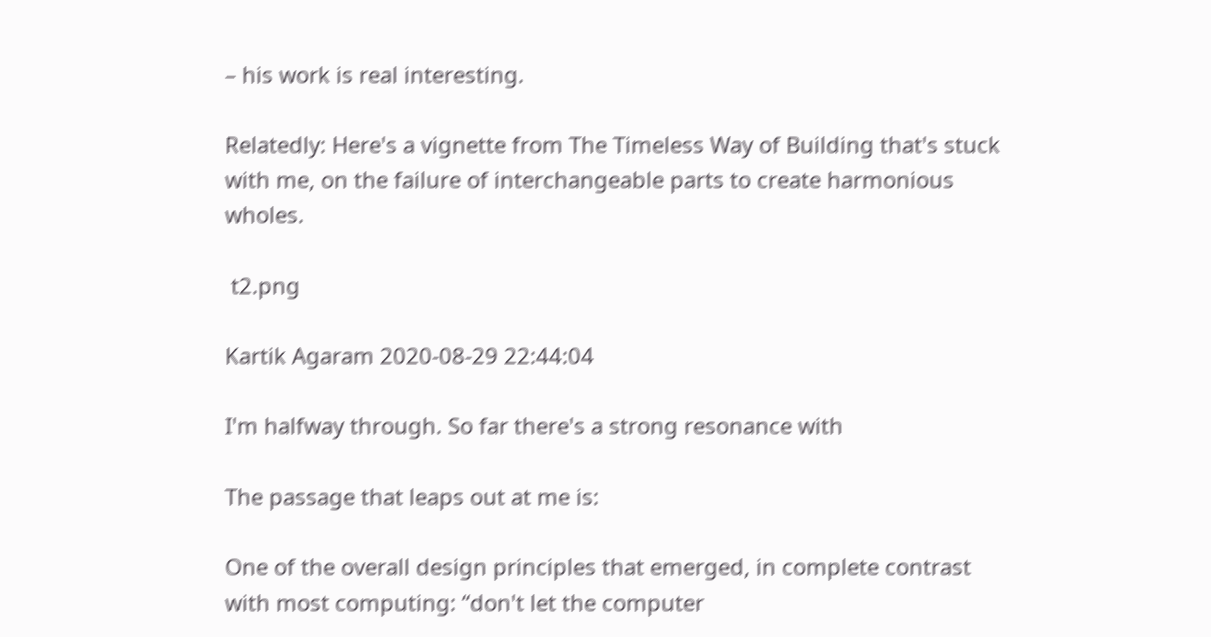– his work is real interesting.

Relatedly: Here's a vignette from The Timeless Way of Building that's stuck with me, on the failure of interchangeable parts to create harmonious wholes.

 t2.png

Kartik Agaram 2020-08-29 22:44:04

I'm halfway through. So far there's a strong resonance with

The passage that leaps out at me is:

One of the overall design principles that emerged, in complete contrast with most computing: “don't let the computer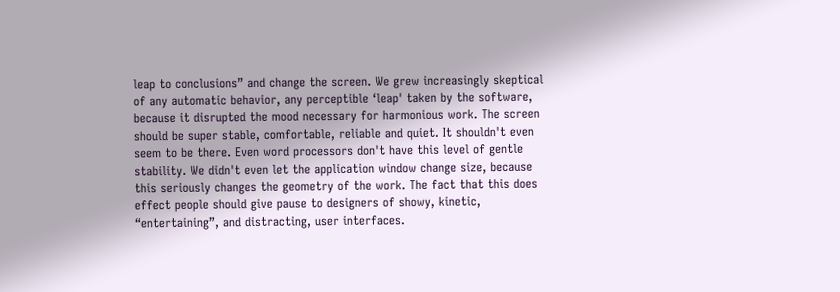leap to conclusions” and change the screen. We grew increasingly skeptical of any automatic behavior, any perceptible ‘leap' taken by the software, because it disrupted the mood necessary for harmonious work. The screen should be super stable, comfortable, reliable and quiet. It shouldn't even seem to be there. Even word processors don't have this level of gentle stability. We didn't even let the application window change size, because this seriously changes the geometry of the work. The fact that this does effect people should give pause to designers of showy, kinetic, “entertaining”, and distracting, user interfaces.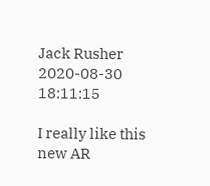Jack Rusher 2020-08-30 18:11:15

I really like this new AR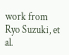work from Ryo Suzuki, et al.